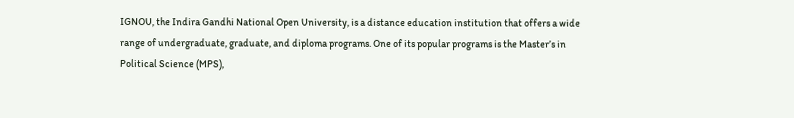IGNOU, the Indira Gandhi National Open University, is a distance education institution that offers a wide range of undergraduate, graduate, and diploma programs. One of its popular programs is the Master’s in Political Science (MPS),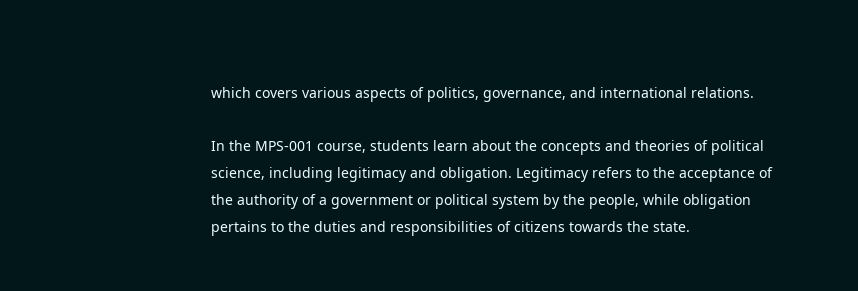which covers various aspects of politics, governance, and international relations.

In the MPS-001 course, students learn about the concepts and theories of political science, including legitimacy and obligation. Legitimacy refers to the acceptance of the authority of a government or political system by the people, while obligation pertains to the duties and responsibilities of citizens towards the state.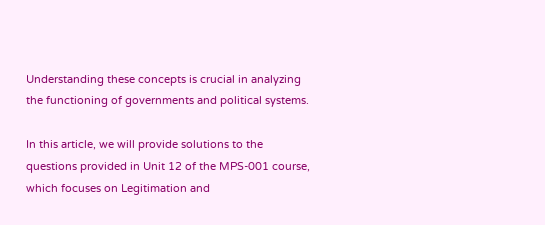Understanding these concepts is crucial in analyzing the functioning of governments and political systems.

In this article, we will provide solutions to the questions provided in Unit 12 of the MPS-001 course, which focuses on Legitimation and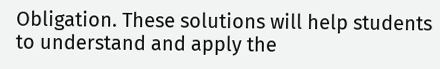Obligation. These solutions will help students to understand and apply the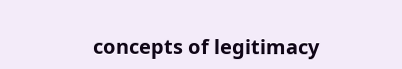concepts of legitimacy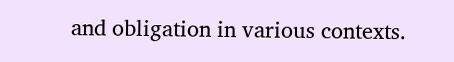and obligation in various contexts.